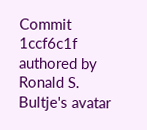Commit 1ccf6c1f authored by Ronald S. Bultje's avatar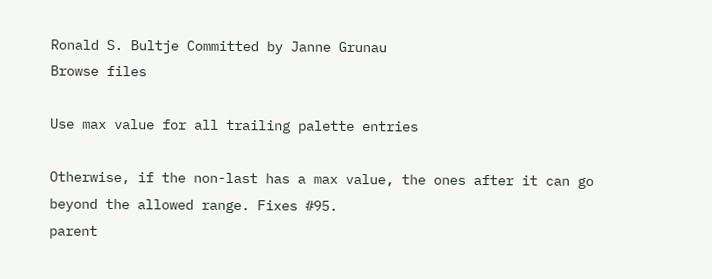Ronald S. Bultje Committed by Janne Grunau
Browse files

Use max value for all trailing palette entries

Otherwise, if the non-last has a max value, the ones after it can go
beyond the allowed range. Fixes #95.
parent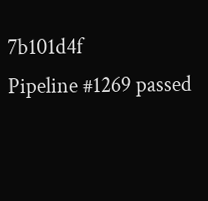7b101d4f
Pipeline #1269 passed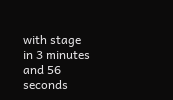with stage
in 3 minutes and 56 seconds